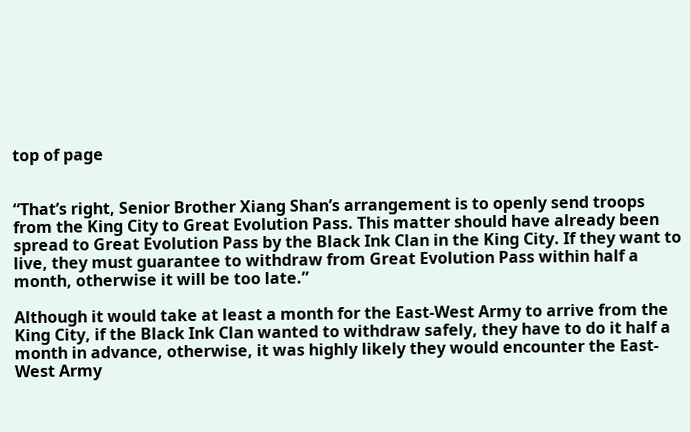top of page


“That’s right, Senior Brother Xiang Shan’s arrangement is to openly send troops from the King City to Great Evolution Pass. This matter should have already been spread to Great Evolution Pass by the Black Ink Clan in the King City. If they want to live, they must guarantee to withdraw from Great Evolution Pass within half a month, otherwise it will be too late.”

Although it would take at least a month for the East-West Army to arrive from the King City, if the Black Ink Clan wanted to withdraw safely, they have to do it half a month in advance, otherwise, it was highly likely they would encounter the East-West Army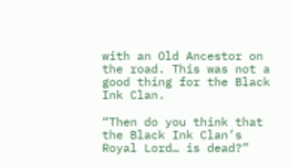with an Old Ancestor on the road. This was not a good thing for the Black Ink Clan.

“Then do you think that the Black Ink Clan’s Royal Lord… is dead?”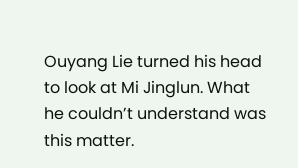Ouyang Lie turned his head to look at Mi Jinglun. What he couldn’t understand was this matter.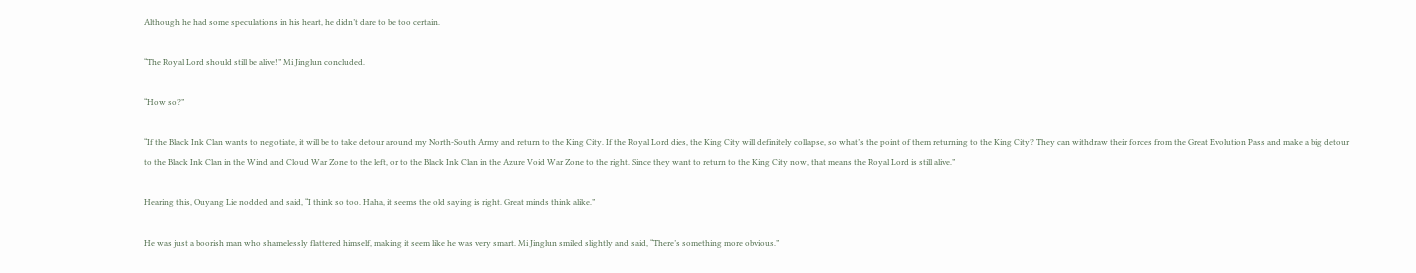Although he had some speculations in his heart, he didn’t dare to be too certain.

“The Royal Lord should still be alive!” Mi Jinglun concluded.

“How so?”

“If the Black Ink Clan wants to negotiate, it will be to take detour around my North-South Army and return to the King City. If the Royal Lord dies, the King City will definitely collapse, so what’s the point of them returning to the King City? They can withdraw their forces from the Great Evolution Pass and make a big detour to the Black Ink Clan in the Wind and Cloud War Zone to the left, or to the Black Ink Clan in the Azure Void War Zone to the right. Since they want to return to the King City now, that means the Royal Lord is still alive.”

Hearing this, Ouyang Lie nodded and said, “I think so too. Haha, it seems the old saying is right. Great minds think alike.”

He was just a boorish man who shamelessly flattered himself, making it seem like he was very smart. Mi Jinglun smiled slightly and said, “There’s something more obvious.”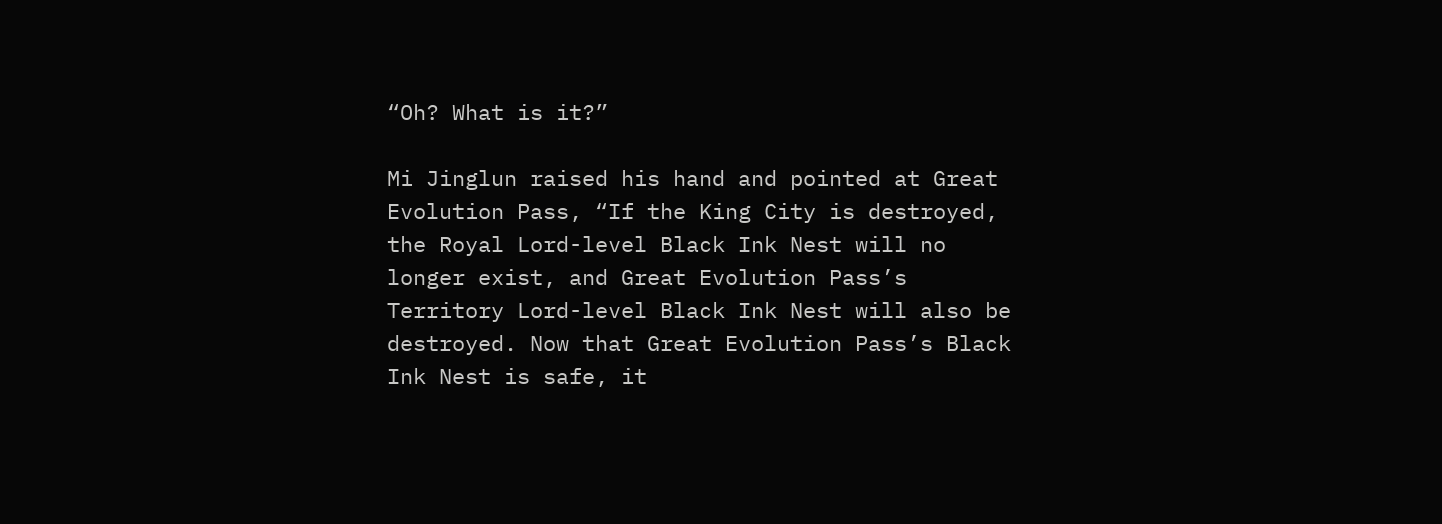“Oh? What is it?”

Mi Jinglun raised his hand and pointed at Great Evolution Pass, “If the King City is destroyed, the Royal Lord-level Black Ink Nest will no longer exist, and Great Evolution Pass’s Territory Lord-level Black Ink Nest will also be destroyed. Now that Great Evolution Pass’s Black Ink Nest is safe, it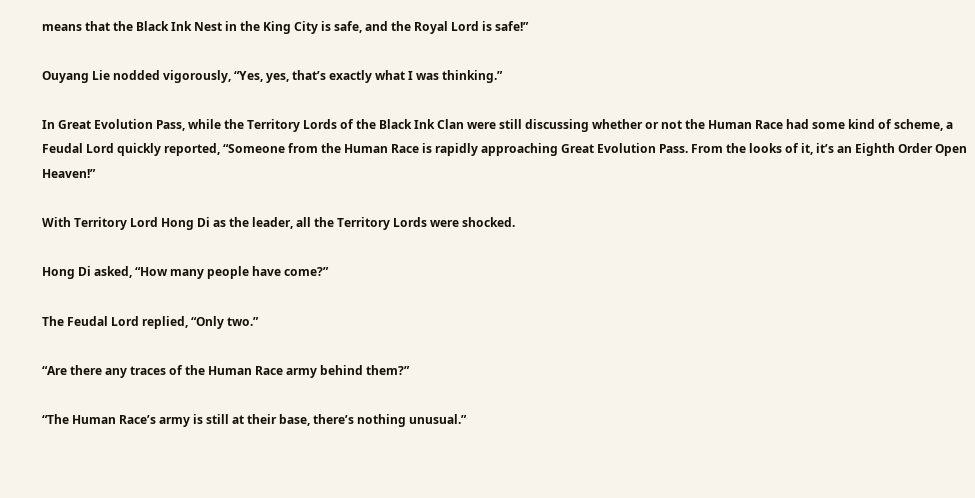means that the Black Ink Nest in the King City is safe, and the Royal Lord is safe!”

Ouyang Lie nodded vigorously, “Yes, yes, that’s exactly what I was thinking.”

In Great Evolution Pass, while the Territory Lords of the Black Ink Clan were still discussing whether or not the Human Race had some kind of scheme, a Feudal Lord quickly reported, “Someone from the Human Race is rapidly approaching Great Evolution Pass. From the looks of it, it’s an Eighth Order Open Heaven!”

With Territory Lord Hong Di as the leader, all the Territory Lords were shocked.

Hong Di asked, “How many people have come?”

The Feudal Lord replied, “Only two.”

“Are there any traces of the Human Race army behind them?”

“The Human Race’s army is still at their base, there’s nothing unusual.”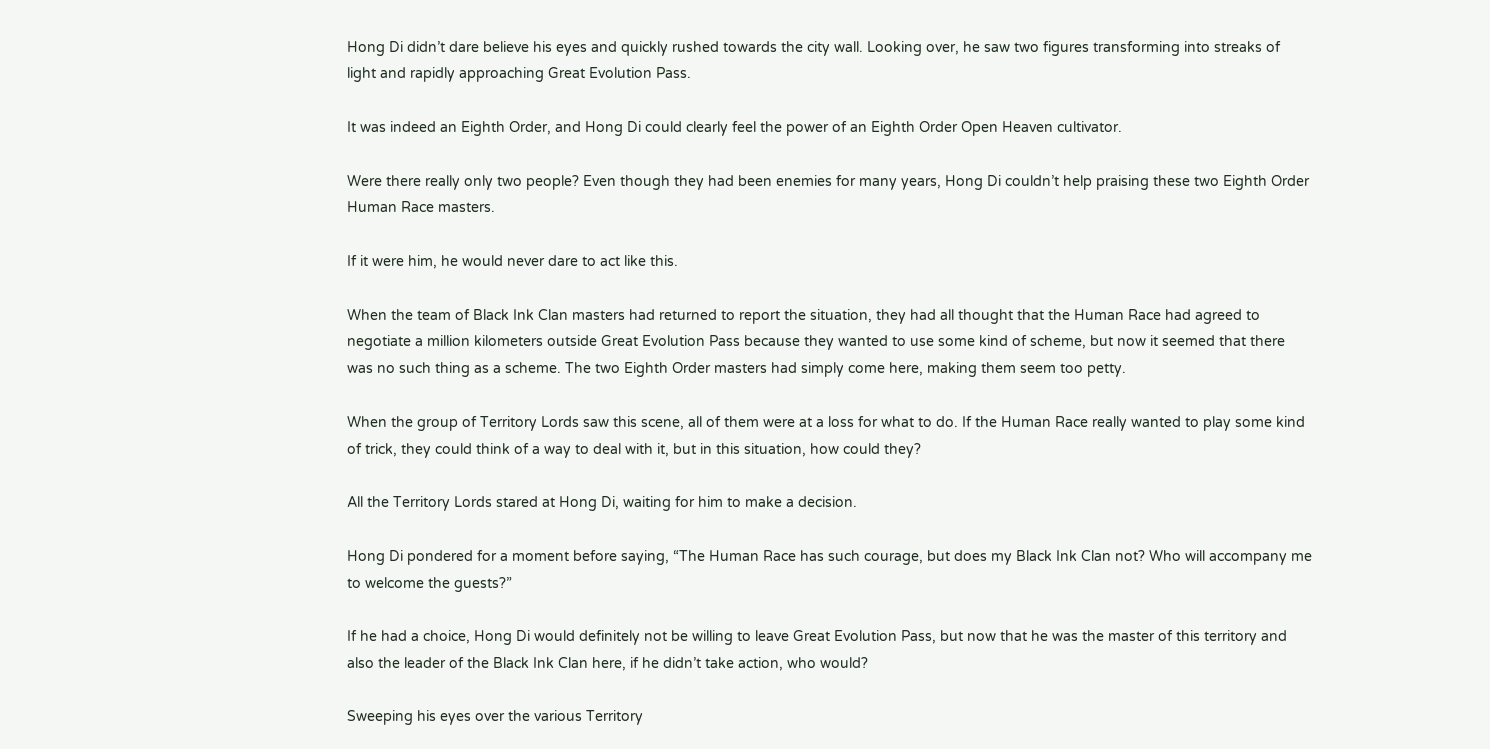Hong Di didn’t dare believe his eyes and quickly rushed towards the city wall. Looking over, he saw two figures transforming into streaks of light and rapidly approaching Great Evolution Pass.

It was indeed an Eighth Order, and Hong Di could clearly feel the power of an Eighth Order Open Heaven cultivator.

Were there really only two people? Even though they had been enemies for many years, Hong Di couldn’t help praising these two Eighth Order Human Race masters.

If it were him, he would never dare to act like this.

When the team of Black Ink Clan masters had returned to report the situation, they had all thought that the Human Race had agreed to negotiate a million kilometers outside Great Evolution Pass because they wanted to use some kind of scheme, but now it seemed that there was no such thing as a scheme. The two Eighth Order masters had simply come here, making them seem too petty.

When the group of Territory Lords saw this scene, all of them were at a loss for what to do. If the Human Race really wanted to play some kind of trick, they could think of a way to deal with it, but in this situation, how could they?

All the Territory Lords stared at Hong Di, waiting for him to make a decision.

Hong Di pondered for a moment before saying, “The Human Race has such courage, but does my Black Ink Clan not? Who will accompany me to welcome the guests?”

If he had a choice, Hong Di would definitely not be willing to leave Great Evolution Pass, but now that he was the master of this territory and also the leader of the Black Ink Clan here, if he didn’t take action, who would?

Sweeping his eyes over the various Territory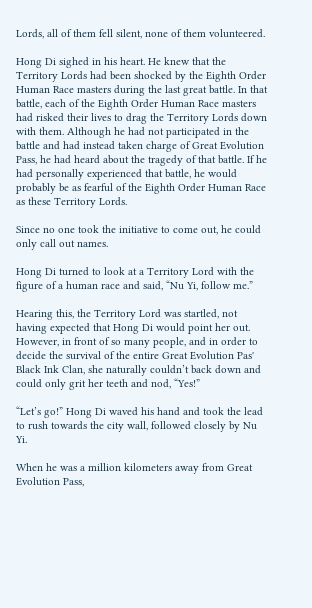Lords, all of them fell silent, none of them volunteered.

Hong Di sighed in his heart. He knew that the Territory Lords had been shocked by the Eighth Order Human Race masters during the last great battle. In that battle, each of the Eighth Order Human Race masters had risked their lives to drag the Territory Lords down with them. Although he had not participated in the battle and had instead taken charge of Great Evolution Pass, he had heard about the tragedy of that battle. If he had personally experienced that battle, he would probably be as fearful of the Eighth Order Human Race as these Territory Lords.

Since no one took the initiative to come out, he could only call out names.

Hong Di turned to look at a Territory Lord with the figure of a human race and said, “Nu Yi, follow me.”

Hearing this, the Territory Lord was startled, not having expected that Hong Di would point her out. However, in front of so many people, and in order to decide the survival of the entire Great Evolution Pas' Black Ink Clan, she naturally couldn’t back down and could only grit her teeth and nod, “Yes!”

“Let’s go!” Hong Di waved his hand and took the lead to rush towards the city wall, followed closely by Nu Yi.

When he was a million kilometers away from Great Evolution Pass,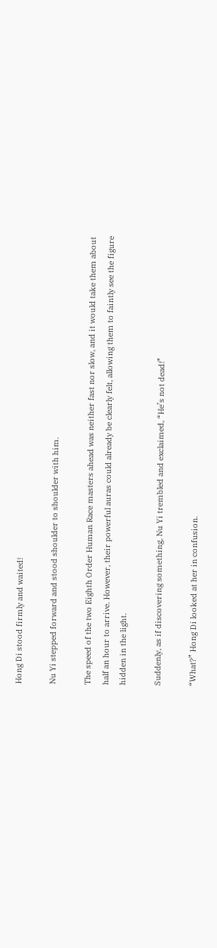Hong Di stood firmly and waited!

Nu Yi stepped forward and stood shoulder to shoulder with him.

The speed of the two Eighth Order Human Race masters ahead was neither fast nor slow, and it would take them about half an hour to arrive. However, their powerful auras could already be clearly felt, allowing them to faintly see the figure hidden in the light.

Suddenly, as if discovering something, Nu Yi trembled and exclaimed, “He’s not dead!”

“What?” Hong Di looked at her in confusion.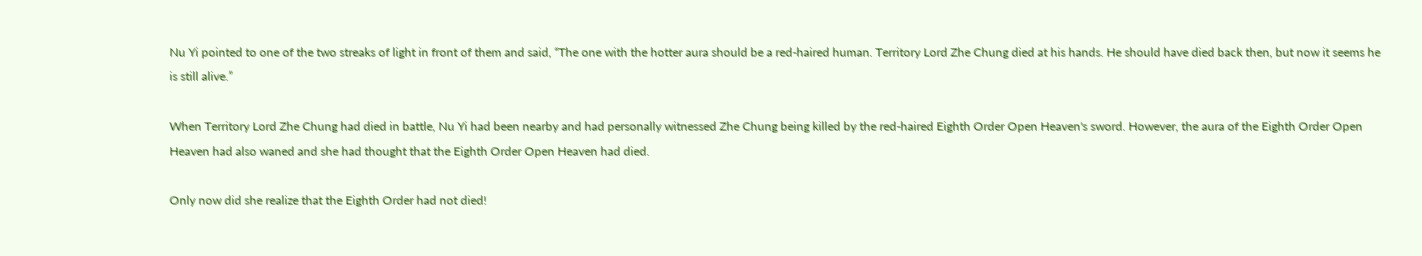Nu Yi pointed to one of the two streaks of light in front of them and said, “The one with the hotter aura should be a red-haired human. Territory Lord Zhe Chung died at his hands. He should have died back then, but now it seems he is still alive.”

When Territory Lord Zhe Chung had died in battle, Nu Yi had been nearby and had personally witnessed Zhe Chung being killed by the red-haired Eighth Order Open Heaven's sword. However, the aura of the Eighth Order Open Heaven had also waned and she had thought that the Eighth Order Open Heaven had died.

Only now did she realize that the Eighth Order had not died!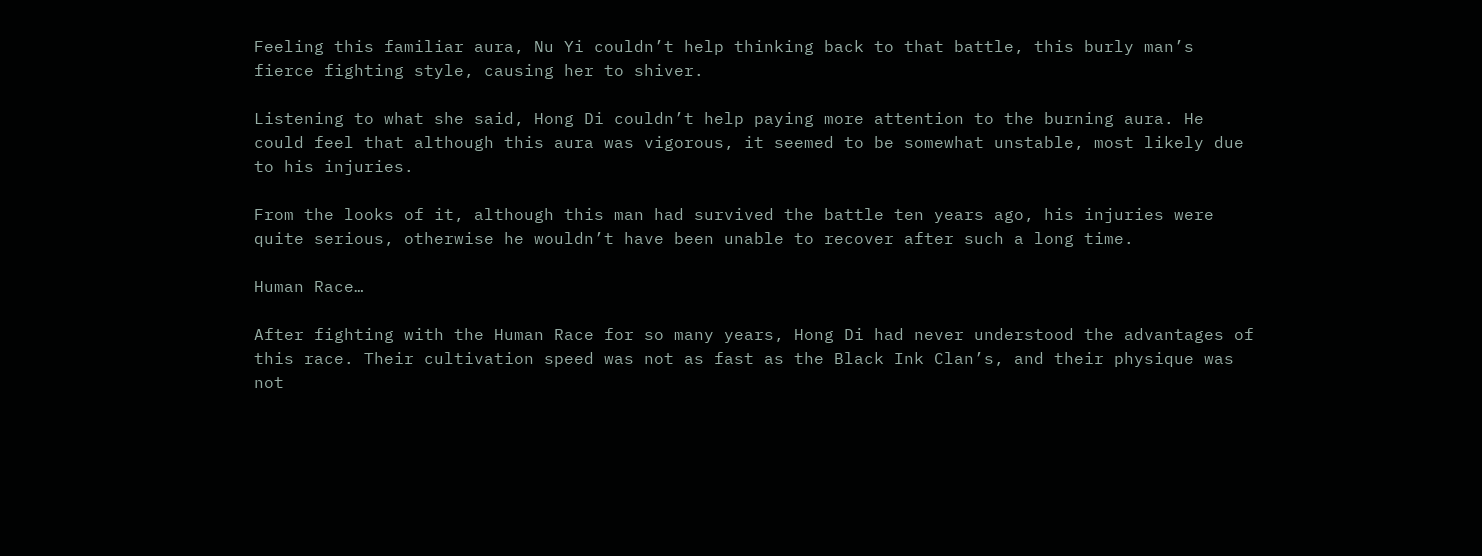Feeling this familiar aura, Nu Yi couldn’t help thinking back to that battle, this burly man’s fierce fighting style, causing her to shiver.

Listening to what she said, Hong Di couldn’t help paying more attention to the burning aura. He could feel that although this aura was vigorous, it seemed to be somewhat unstable, most likely due to his injuries.

From the looks of it, although this man had survived the battle ten years ago, his injuries were quite serious, otherwise he wouldn’t have been unable to recover after such a long time.

Human Race…

After fighting with the Human Race for so many years, Hong Di had never understood the advantages of this race. Their cultivation speed was not as fast as the Black Ink Clan’s, and their physique was not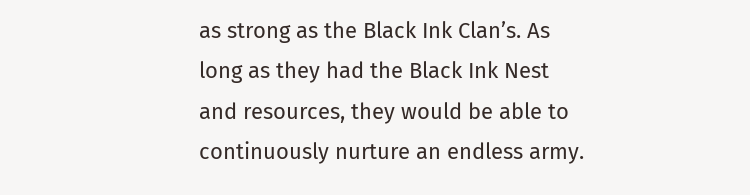as strong as the Black Ink Clan’s. As long as they had the Black Ink Nest and resources, they would be able to continuously nurture an endless army.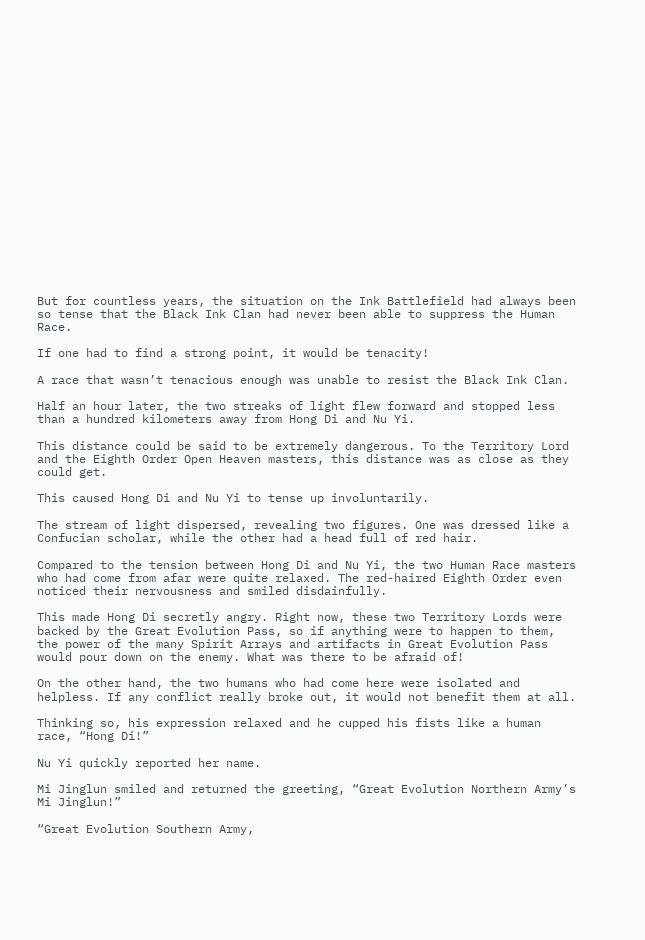But for countless years, the situation on the Ink Battlefield had always been so tense that the Black Ink Clan had never been able to suppress the Human Race.

If one had to find a strong point, it would be tenacity!

A race that wasn’t tenacious enough was unable to resist the Black Ink Clan.

Half an hour later, the two streaks of light flew forward and stopped less than a hundred kilometers away from Hong Di and Nu Yi.

This distance could be said to be extremely dangerous. To the Territory Lord and the Eighth Order Open Heaven masters, this distance was as close as they could get.

This caused Hong Di and Nu Yi to tense up involuntarily.

The stream of light dispersed, revealing two figures. One was dressed like a Confucian scholar, while the other had a head full of red hair.

Compared to the tension between Hong Di and Nu Yi, the two Human Race masters who had come from afar were quite relaxed. The red-haired Eighth Order even noticed their nervousness and smiled disdainfully.

This made Hong Di secretly angry. Right now, these two Territory Lords were backed by the Great Evolution Pass, so if anything were to happen to them, the power of the many Spirit Arrays and artifacts in Great Evolution Pass would pour down on the enemy. What was there to be afraid of!

On the other hand, the two humans who had come here were isolated and helpless. If any conflict really broke out, it would not benefit them at all.

Thinking so, his expression relaxed and he cupped his fists like a human race, “Hong Di!”

Nu Yi quickly reported her name.

Mi Jinglun smiled and returned the greeting, “Great Evolution Northern Army’s Mi Jinglun!”

“Great Evolution Southern Army,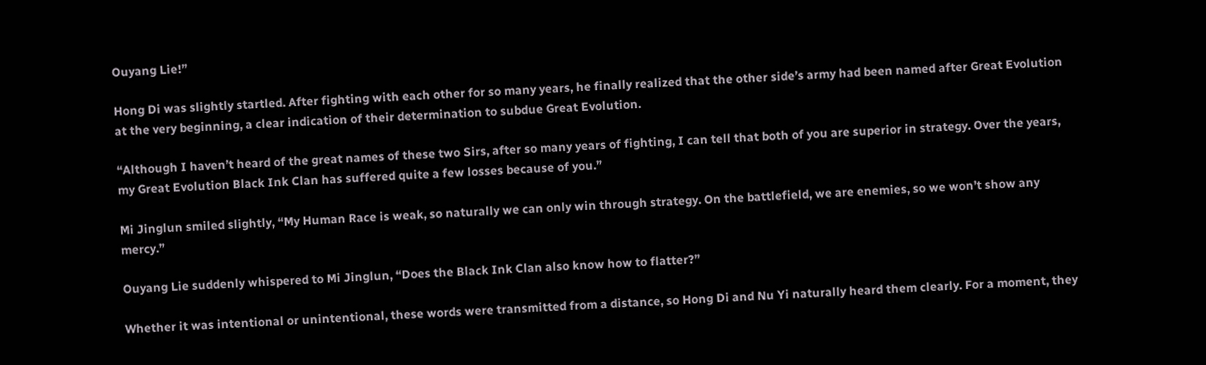Ouyang Lie!”

Hong Di was slightly startled. After fighting with each other for so many years, he finally realized that the other side’s army had been named after Great Evolution at the very beginning, a clear indication of their determination to subdue Great Evolution.

“Although I haven’t heard of the great names of these two Sirs, after so many years of fighting, I can tell that both of you are superior in strategy. Over the years, my Great Evolution Black Ink Clan has suffered quite a few losses because of you.”

Mi Jinglun smiled slightly, “My Human Race is weak, so naturally we can only win through strategy. On the battlefield, we are enemies, so we won’t show any mercy.”

Ouyang Lie suddenly whispered to Mi Jinglun, “Does the Black Ink Clan also know how to flatter?”

Whether it was intentional or unintentional, these words were transmitted from a distance, so Hong Di and Nu Yi naturally heard them clearly. For a moment, they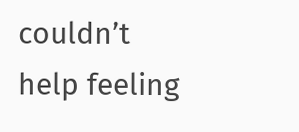couldn’t help feeling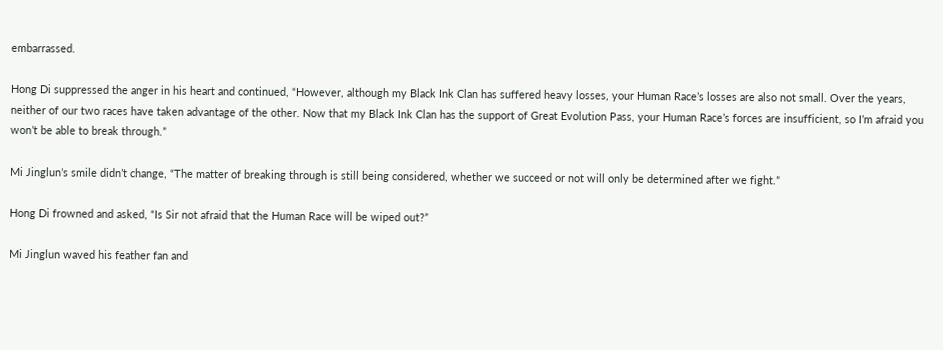embarrassed.

Hong Di suppressed the anger in his heart and continued, “However, although my Black Ink Clan has suffered heavy losses, your Human Race’s losses are also not small. Over the years, neither of our two races have taken advantage of the other. Now that my Black Ink Clan has the support of Great Evolution Pass, your Human Race’s forces are insufficient, so I’m afraid you won’t be able to break through.”

Mi Jinglun’s smile didn’t change, “The matter of breaking through is still being considered, whether we succeed or not will only be determined after we fight.”

Hong Di frowned and asked, “Is Sir not afraid that the Human Race will be wiped out?”

Mi Jinglun waved his feather fan and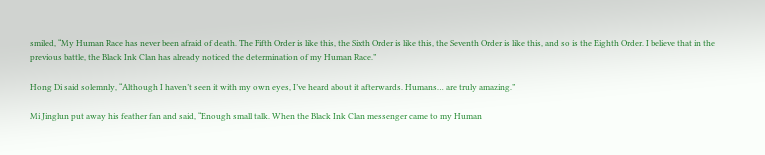smiled, “My Human Race has never been afraid of death. The Fifth Order is like this, the Sixth Order is like this, the Seventh Order is like this, and so is the Eighth Order. I believe that in the previous battle, the Black Ink Clan has already noticed the determination of my Human Race.”

Hong Di said solemnly, “Although I haven’t seen it with my own eyes, I’ve heard about it afterwards. Humans… are truly amazing.”

Mi Jinglun put away his feather fan and said, “Enough small talk. When the Black Ink Clan messenger came to my Human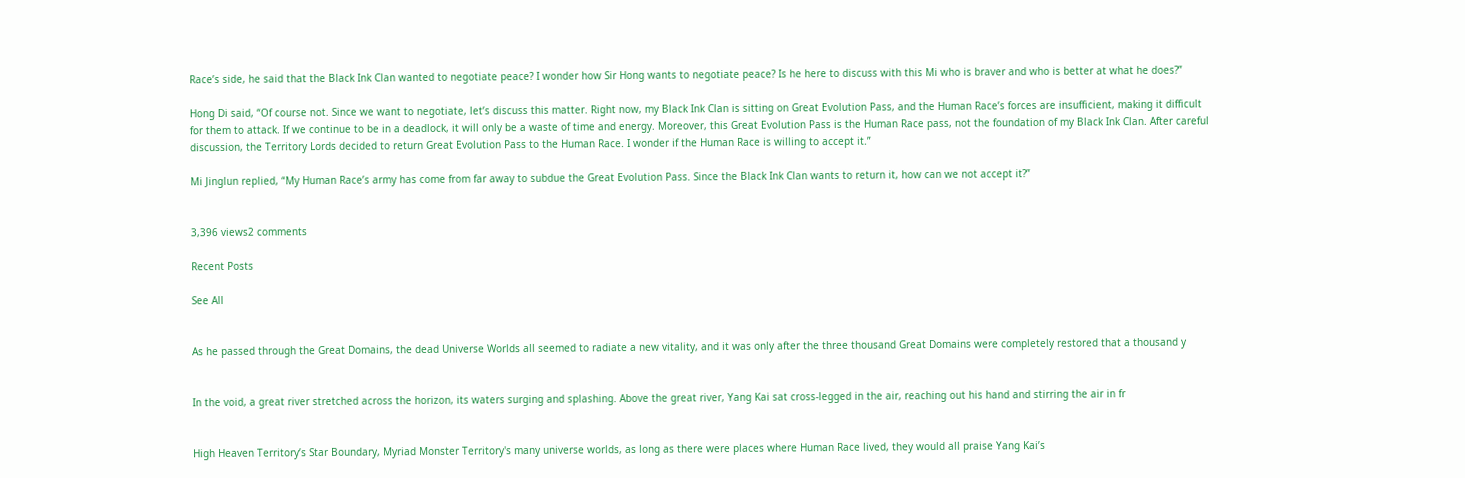Race’s side, he said that the Black Ink Clan wanted to negotiate peace? I wonder how Sir Hong wants to negotiate peace? Is he here to discuss with this Mi who is braver and who is better at what he does?”

Hong Di said, “Of course not. Since we want to negotiate, let’s discuss this matter. Right now, my Black Ink Clan is sitting on Great Evolution Pass, and the Human Race’s forces are insufficient, making it difficult for them to attack. If we continue to be in a deadlock, it will only be a waste of time and energy. Moreover, this Great Evolution Pass is the Human Race pass, not the foundation of my Black Ink Clan. After careful discussion, the Territory Lords decided to return Great Evolution Pass to the Human Race. I wonder if the Human Race is willing to accept it.”

Mi Jinglun replied, “My Human Race’s army has come from far away to subdue the Great Evolution Pass. Since the Black Ink Clan wants to return it, how can we not accept it?”


3,396 views2 comments

Recent Posts

See All


As he passed through the Great Domains, the dead Universe Worlds all seemed to radiate a new vitality, and it was only after the three thousand Great Domains were completely restored that a thousand y


In the void, a great river stretched across the horizon, its waters surging and splashing. Above the great river, Yang Kai sat cross-legged in the air, reaching out his hand and stirring the air in fr


High Heaven Territory’s Star Boundary, Myriad Monster Territory's many universe worlds, as long as there were places where Human Race lived, they would all praise Yang Kai’s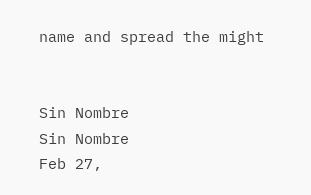name and spread the might


Sin Nombre
Sin Nombre
Feb 27,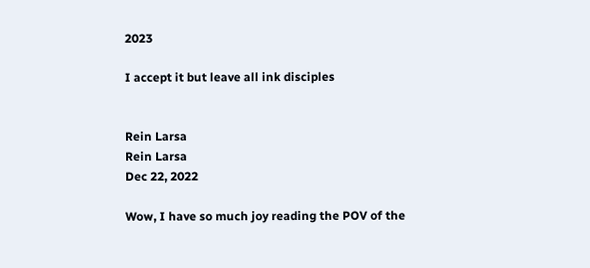2023

I accept it but leave all ink disciples


Rein Larsa
Rein Larsa
Dec 22, 2022

Wow, I have so much joy reading the POV of the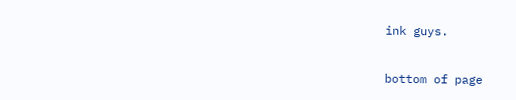ink guys.

bottom of page